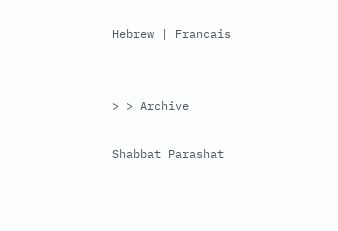Hebrew | Francais


> > Archive

Shabbat Parashat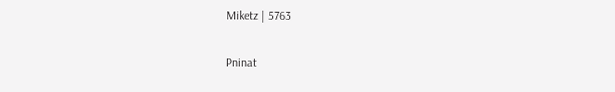Miketz | 5763

Pninat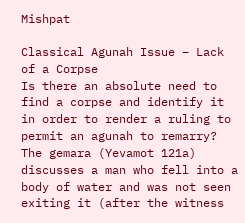Mishpat

Classical Agunah Issue – Lack of a Corpse
Is there an absolute need to find a corpse and identify it in order to render a ruling to permit an agunah to remarry?
The gemara (Yevamot 121a) discusses a man who fell into a body of water and was not seen exiting it (after the witness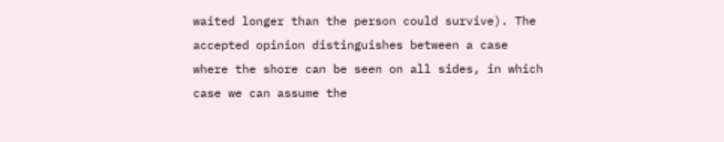waited longer than the person could survive). The accepted opinion distinguishes between a case where the shore can be seen on all sides, in which case we can assume the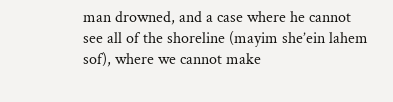man drowned, and a case where he cannot see all of the shoreline (mayim she’ein lahem sof), where we cannot make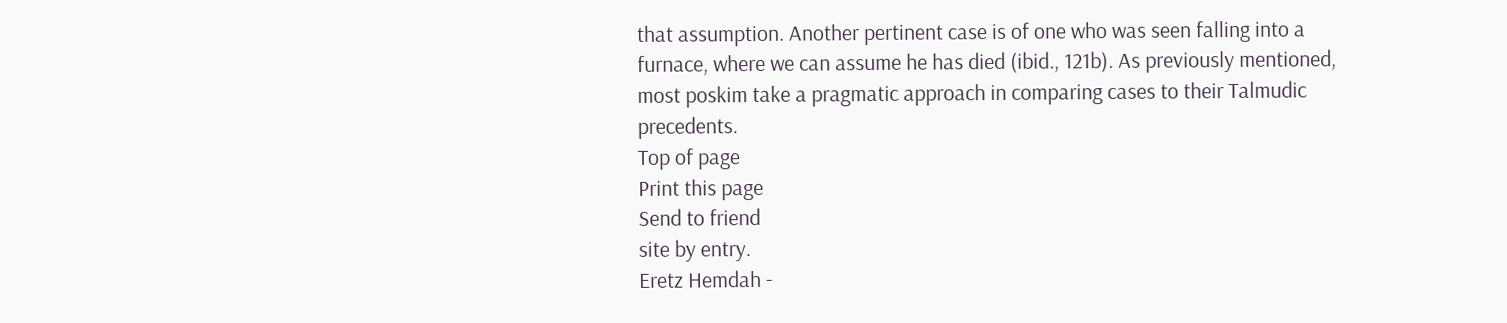that assumption. Another pertinent case is of one who was seen falling into a furnace, where we can assume he has died (ibid., 121b). As previously mentioned, most poskim take a pragmatic approach in comparing cases to their Talmudic precedents.
Top of page
Print this page
Send to friend
site by entry.
Eretz Hemdah -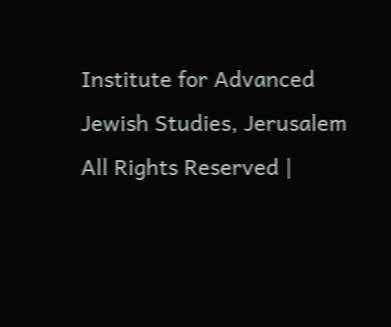Institute for Advanced Jewish Studies, Jerusalem All Rights Reserved |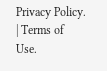Privacy Policy. | Terms of Use.